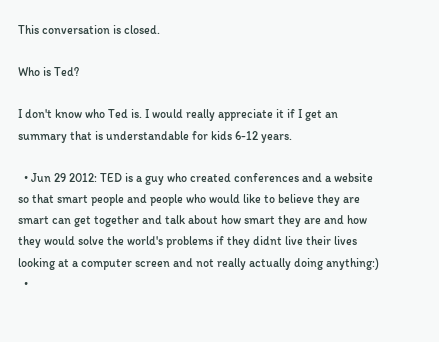This conversation is closed.

Who is Ted?

I don't know who Ted is. I would really appreciate it if I get an summary that is understandable for kids 6-12 years.

  • Jun 29 2012: TED is a guy who created conferences and a website so that smart people and people who would like to believe they are smart can get together and talk about how smart they are and how they would solve the world's problems if they didnt live their lives looking at a computer screen and not really actually doing anything:)
  •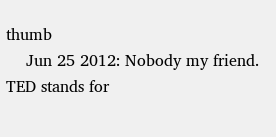thumb
    Jun 25 2012: Nobody my friend. TED stands for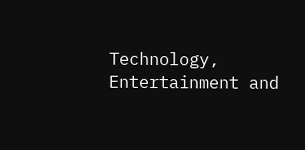Technology, Entertainment and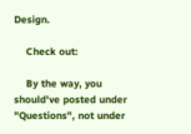Design.

    Check out:

    By the way, you should've posted under "Questions", not under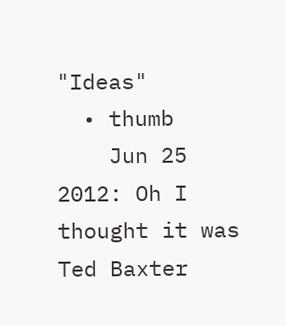"Ideas"
  • thumb
    Jun 25 2012: Oh I thought it was Ted Baxter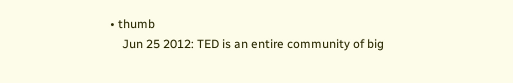• thumb
    Jun 25 2012: TED is an entire community of big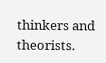thinkers and theorists.